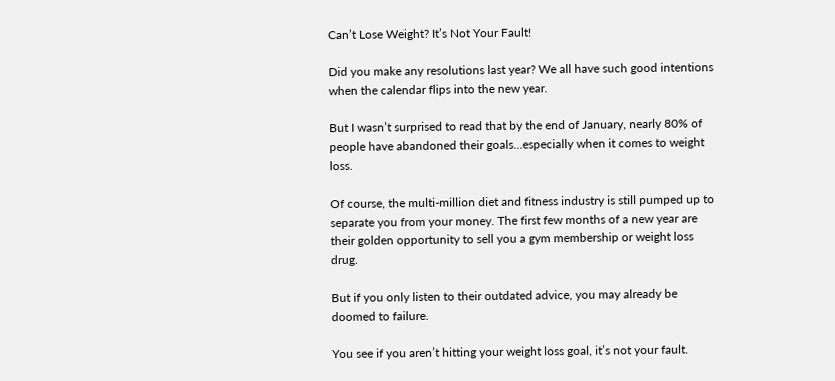Can’t Lose Weight? It’s Not Your Fault!

Did you make any resolutions last year? We all have such good intentions when the calendar flips into the new year.

But I wasn’t surprised to read that by the end of January, nearly 80% of people have abandoned their goals…especially when it comes to weight loss.

Of course, the multi-million diet and fitness industry is still pumped up to separate you from your money. The first few months of a new year are their golden opportunity to sell you a gym membership or weight loss drug.

But if you only listen to their outdated advice, you may already be doomed to failure.

You see if you aren’t hitting your weight loss goal, it’s not your fault.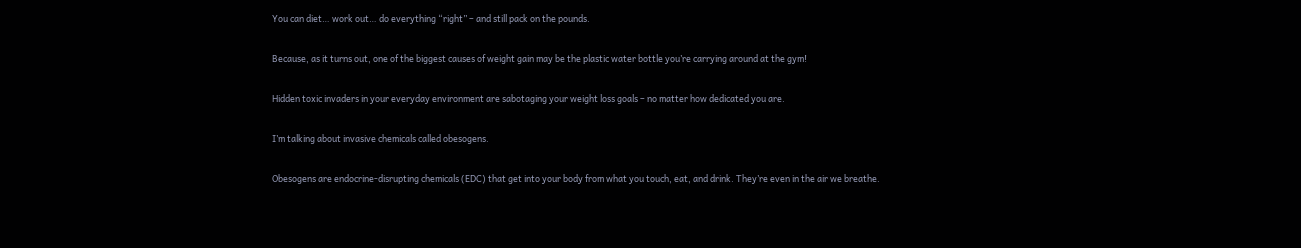You can diet… work out… do everything “right” – and still pack on the pounds.

Because, as it turns out, one of the biggest causes of weight gain may be the plastic water bottle you’re carrying around at the gym!

Hidden toxic invaders in your everyday environment are sabotaging your weight loss goals – no matter how dedicated you are.

I’m talking about invasive chemicals called obesogens.

Obesogens are endocrine-disrupting chemicals (EDC) that get into your body from what you touch, eat, and drink. They’re even in the air we breathe.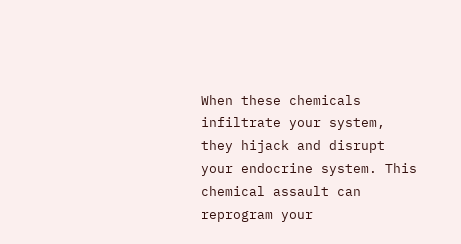When these chemicals infiltrate your system, they hijack and disrupt your endocrine system. This chemical assault can reprogram your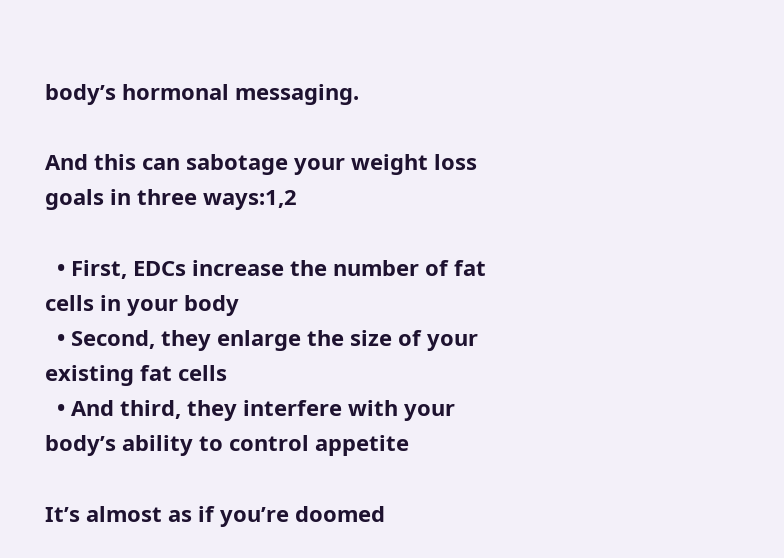body’s hormonal messaging.

And this can sabotage your weight loss goals in three ways:1,2

  • First, EDCs increase the number of fat cells in your body
  • Second, they enlarge the size of your existing fat cells
  • And third, they interfere with your body’s ability to control appetite

It’s almost as if you’re doomed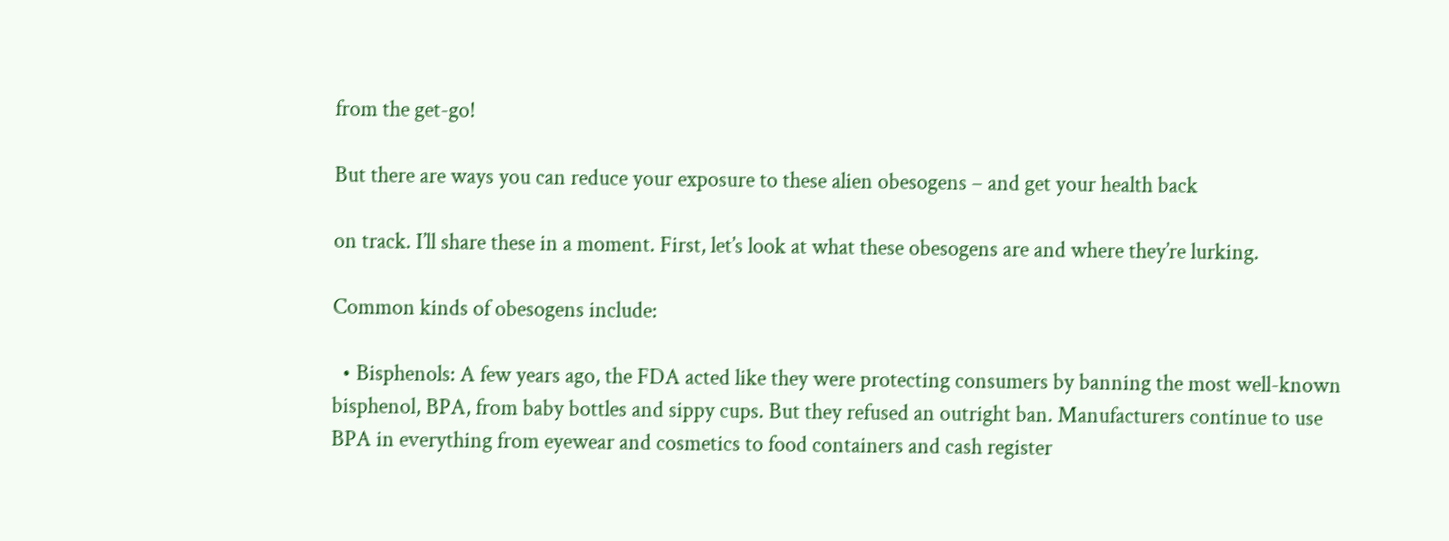from the get-go!

But there are ways you can reduce your exposure to these alien obesogens – and get your health back

on track. I’ll share these in a moment. First, let’s look at what these obesogens are and where they’re lurking.

Common kinds of obesogens include:

  • Bisphenols: A few years ago, the FDA acted like they were protecting consumers by banning the most well-known bisphenol, BPA, from baby bottles and sippy cups. But they refused an outright ban. Manufacturers continue to use BPA in everything from eyewear and cosmetics to food containers and cash register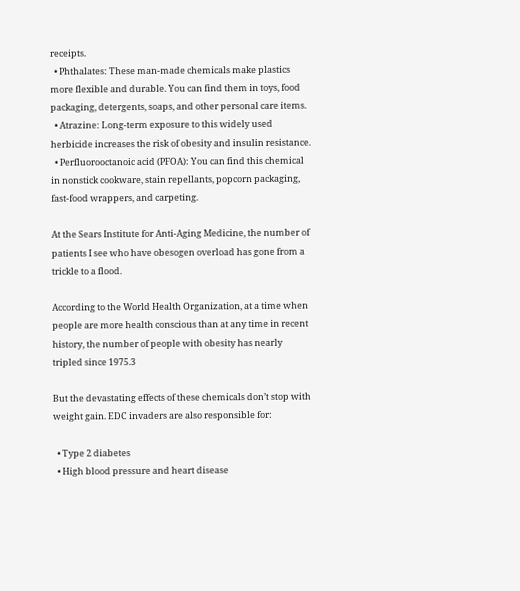receipts.
  • Phthalates: These man-made chemicals make plastics more flexible and durable. You can find them in toys, food packaging, detergents, soaps, and other personal care items.
  • Atrazine: Long-term exposure to this widely used herbicide increases the risk of obesity and insulin resistance.
  • Perfluorooctanoic acid (PFOA): You can find this chemical in nonstick cookware, stain repellants, popcorn packaging, fast-food wrappers, and carpeting.

At the Sears Institute for Anti-Aging Medicine, the number of patients I see who have obesogen overload has gone from a trickle to a flood.

According to the World Health Organization, at a time when people are more health conscious than at any time in recent history, the number of people with obesity has nearly tripled since 1975.3

But the devastating effects of these chemicals don’t stop with weight gain. EDC invaders are also responsible for:

  • Type 2 diabetes
  • High blood pressure and heart disease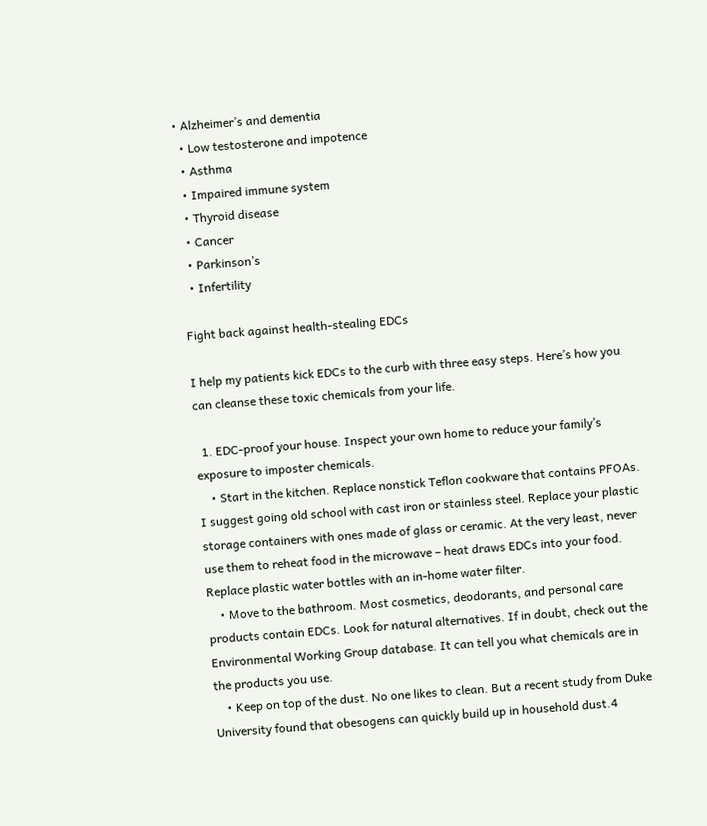• Alzheimer’s and dementia
  • Low testosterone and impotence
  • Asthma
  • Impaired immune system
  • Thyroid disease
  • Cancer
  • Parkinson’s
  • Infertility

Fight back against health-stealing EDCs

I help my patients kick EDCs to the curb with three easy steps. Here’s how you can cleanse these toxic chemicals from your life.

  1. EDC-proof your house. Inspect your own home to reduce your family’s exposure to imposter chemicals.
    • Start in the kitchen. Replace nonstick Teflon cookware that contains PFOAs. I suggest going old school with cast iron or stainless steel. Replace your plastic storage containers with ones made of glass or ceramic. At the very least, never use them to reheat food in the microwave – heat draws EDCs into your food. Replace plastic water bottles with an in-home water filter.
    • Move to the bathroom. Most cosmetics, deodorants, and personal care products contain EDCs. Look for natural alternatives. If in doubt, check out the Environmental Working Group database. It can tell you what chemicals are in the products you use.
    • Keep on top of the dust. No one likes to clean. But a recent study from Duke University found that obesogens can quickly build up in household dust.4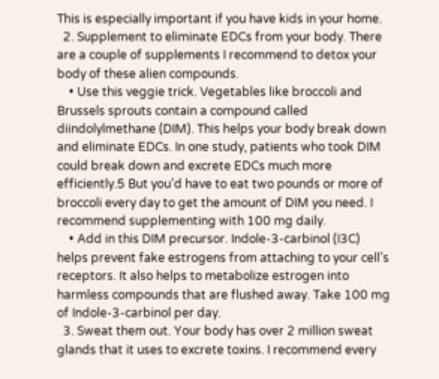This is especially important if you have kids in your home.
  2. Supplement to eliminate EDCs from your body. There are a couple of supplements I recommend to detox your body of these alien compounds.
    • Use this veggie trick. Vegetables like broccoli and Brussels sprouts contain a compound called diindolylmethane (DIM). This helps your body break down and eliminate EDCs. In one study, patients who took DIM could break down and excrete EDCs much more efficiently.5 But you’d have to eat two pounds or more of broccoli every day to get the amount of DIM you need. I recommend supplementing with 100 mg daily.
    • Add in this DIM precursor. Indole-3-carbinol (I3C) helps prevent fake estrogens from attaching to your cell’s receptors. It also helps to metabolize estrogen into harmless compounds that are flushed away. Take 100 mg of Indole-3-carbinol per day.
  3. Sweat them out. Your body has over 2 million sweat glands that it uses to excrete toxins. I recommend every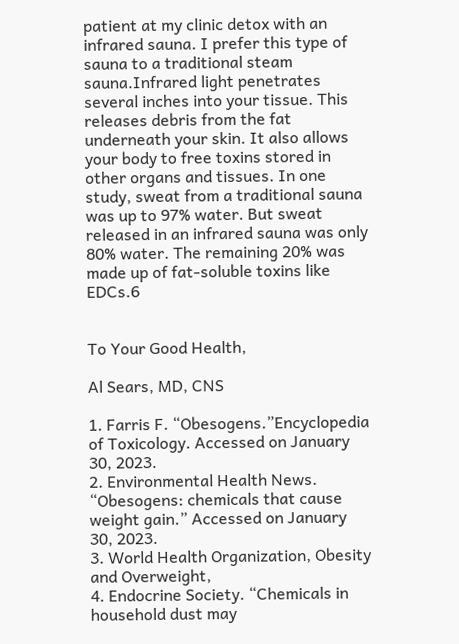patient at my clinic detox with an infrared sauna. I prefer this type of sauna to a traditional steam sauna.Infrared light penetrates several inches into your tissue. This releases debris from the fat underneath your skin. It also allows your body to free toxins stored in other organs and tissues. In one study, sweat from a traditional sauna was up to 97% water. But sweat released in an infrared sauna was only 80% water. The remaining 20% was made up of fat-soluble toxins like EDCs.6


To Your Good Health,

Al Sears, MD, CNS

1. Farris F. “Obesogens.”Encyclopedia of Toxicology. Accessed on January 30, 2023.
2. Environmental Health News. “Obesogens: chemicals that cause weight gain.” Accessed on January 30, 2023.
3. World Health Organization, Obesity and Overweight,
4. Endocrine Society. “Chemicals in household dust may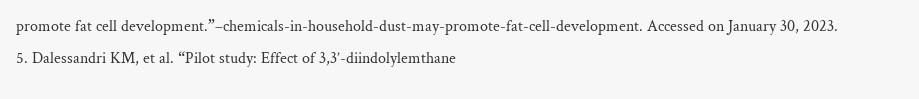promote fat cell development.”–chemicals-in-household-dust-may-promote-fat-cell-development. Accessed on January 30, 2023.
5. Dalessandri KM, et al. “Pilot study: Effect of 3,3’-diindolylemthane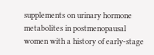supplements on urinary hormone metabolites in postmenopausal women with a history of early-stage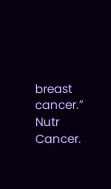breast cancer.” Nutr Cancer.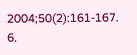2004;50(2):161-167.
6.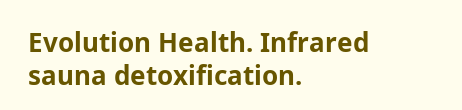Evolution Health. Infrared sauna detoxification.